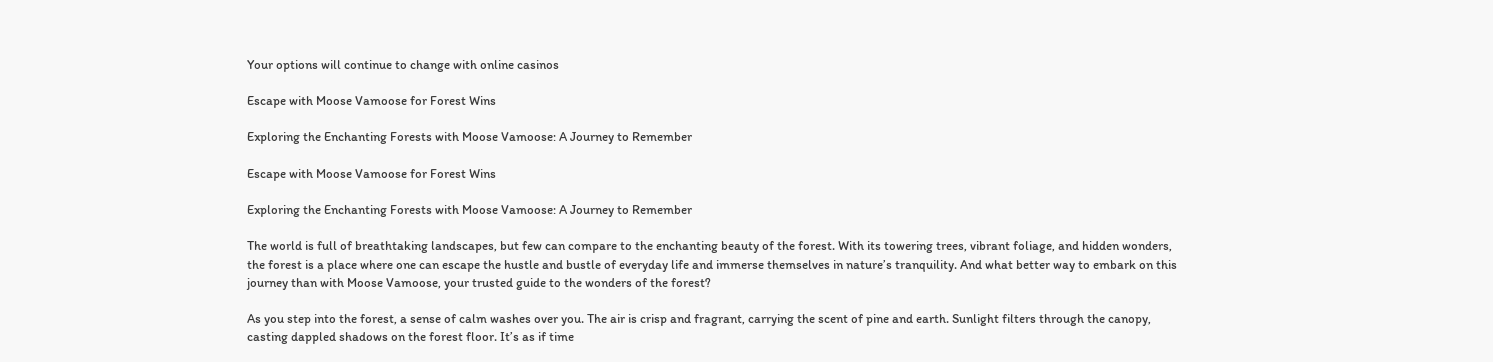Your options will continue to change with online casinos

Escape with Moose Vamoose for Forest Wins

Exploring the Enchanting Forests with Moose Vamoose: A Journey to Remember

Escape with Moose Vamoose for Forest Wins

Exploring the Enchanting Forests with Moose Vamoose: A Journey to Remember

The world is full of breathtaking landscapes, but few can compare to the enchanting beauty of the forest. With its towering trees, vibrant foliage, and hidden wonders, the forest is a place where one can escape the hustle and bustle of everyday life and immerse themselves in nature’s tranquility. And what better way to embark on this journey than with Moose Vamoose, your trusted guide to the wonders of the forest?

As you step into the forest, a sense of calm washes over you. The air is crisp and fragrant, carrying the scent of pine and earth. Sunlight filters through the canopy, casting dappled shadows on the forest floor. It’s as if time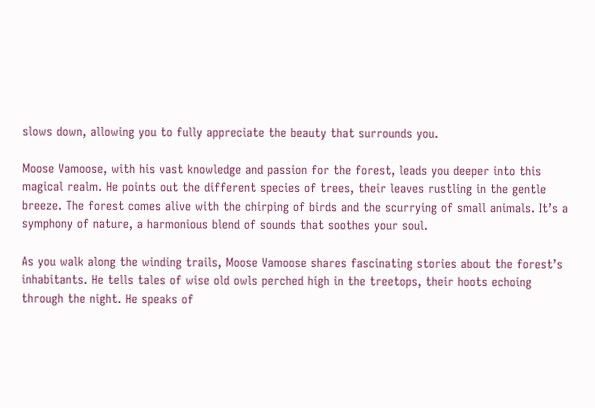slows down, allowing you to fully appreciate the beauty that surrounds you.

Moose Vamoose, with his vast knowledge and passion for the forest, leads you deeper into this magical realm. He points out the different species of trees, their leaves rustling in the gentle breeze. The forest comes alive with the chirping of birds and the scurrying of small animals. It’s a symphony of nature, a harmonious blend of sounds that soothes your soul.

As you walk along the winding trails, Moose Vamoose shares fascinating stories about the forest’s inhabitants. He tells tales of wise old owls perched high in the treetops, their hoots echoing through the night. He speaks of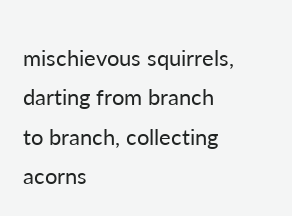mischievous squirrels, darting from branch to branch, collecting acorns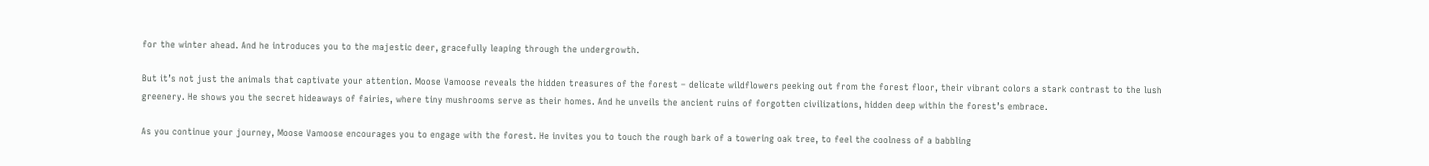for the winter ahead. And he introduces you to the majestic deer, gracefully leaping through the undergrowth.

But it’s not just the animals that captivate your attention. Moose Vamoose reveals the hidden treasures of the forest – delicate wildflowers peeking out from the forest floor, their vibrant colors a stark contrast to the lush greenery. He shows you the secret hideaways of fairies, where tiny mushrooms serve as their homes. And he unveils the ancient ruins of forgotten civilizations, hidden deep within the forest’s embrace.

As you continue your journey, Moose Vamoose encourages you to engage with the forest. He invites you to touch the rough bark of a towering oak tree, to feel the coolness of a babbling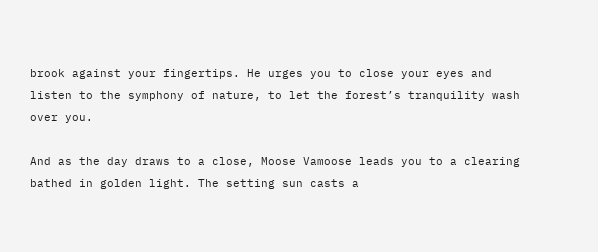brook against your fingertips. He urges you to close your eyes and listen to the symphony of nature, to let the forest’s tranquility wash over you.

And as the day draws to a close, Moose Vamoose leads you to a clearing bathed in golden light. The setting sun casts a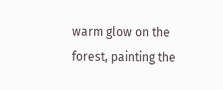warm glow on the forest, painting the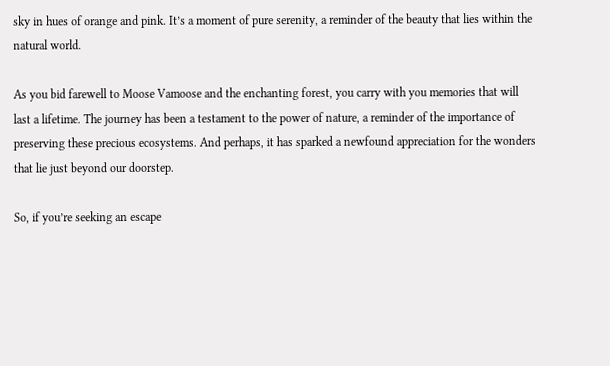sky in hues of orange and pink. It’s a moment of pure serenity, a reminder of the beauty that lies within the natural world.

As you bid farewell to Moose Vamoose and the enchanting forest, you carry with you memories that will last a lifetime. The journey has been a testament to the power of nature, a reminder of the importance of preserving these precious ecosystems. And perhaps, it has sparked a newfound appreciation for the wonders that lie just beyond our doorstep.

So, if you’re seeking an escape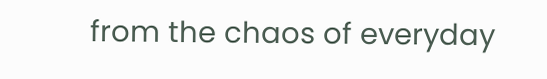from the chaos of everyday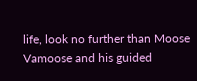life, look no further than Moose Vamoose and his guided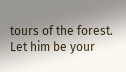tours of the forest. Let him be your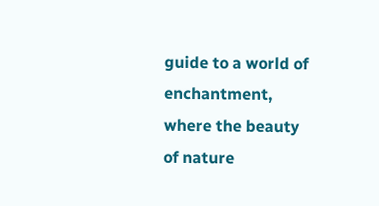guide to a world of enchantment, where the beauty of nature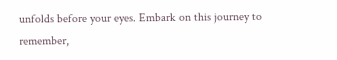unfolds before your eyes. Embark on this journey to remember,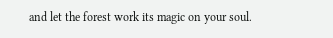and let the forest work its magic on your soul.